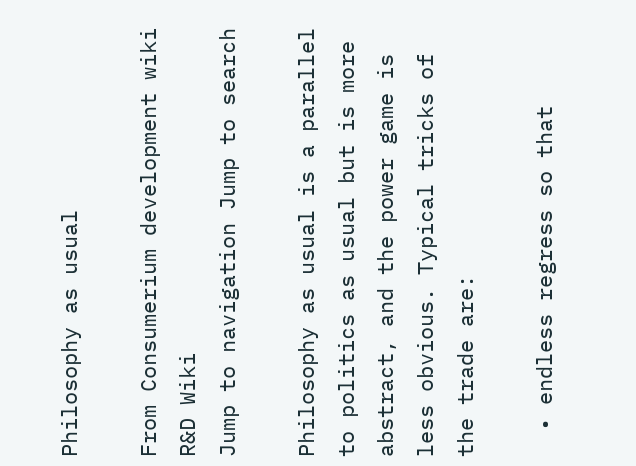Philosophy as usual

From Consumerium development wiki R&D Wiki
Jump to navigation Jump to search

Philosophy as usual is a parallel to politics as usual but is more abstract, and the power game is less obvious. Typical tricks of the trade are:

  • endless regress so that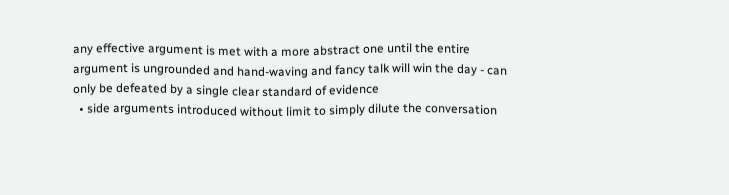any effective argument is met with a more abstract one until the entire argument is ungrounded and hand-waving and fancy talk will win the day - can only be defeated by a single clear standard of evidence
  • side arguments introduced without limit to simply dilute the conversation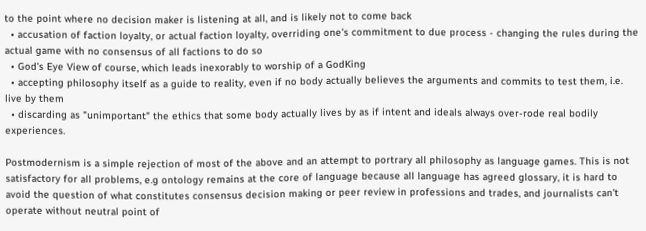to the point where no decision maker is listening at all, and is likely not to come back
  • accusation of faction loyalty, or actual faction loyalty, overriding one's commitment to due process - changing the rules during the actual game with no consensus of all factions to do so
  • God's Eye View of course, which leads inexorably to worship of a GodKing
  • accepting philosophy itself as a guide to reality, even if no body actually believes the arguments and commits to test them, i.e. live by them
  • discarding as "unimportant" the ethics that some body actually lives by as if intent and ideals always over-rode real bodily experiences.

Postmodernism is a simple rejection of most of the above and an attempt to portrary all philosophy as language games. This is not satisfactory for all problems, e.g ontology remains at the core of language because all language has agreed glossary, it is hard to avoid the question of what constitutes consensus decision making or peer review in professions and trades, and journalists can't operate without neutral point of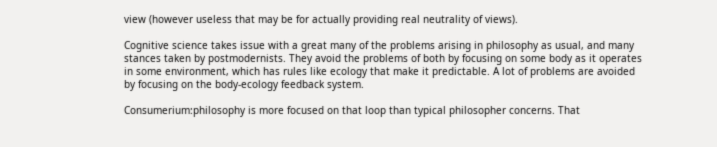view (however useless that may be for actually providing real neutrality of views).

Cognitive science takes issue with a great many of the problems arising in philosophy as usual, and many stances taken by postmodernists. They avoid the problems of both by focusing on some body as it operates in some environment, which has rules like ecology that make it predictable. A lot of problems are avoided by focusing on the body-ecology feedback system.

Consumerium:philosophy is more focused on that loop than typical philosopher concerns. That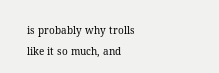is probably why trolls like it so much, and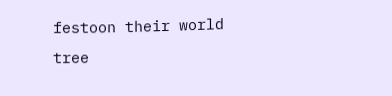festoon their world tree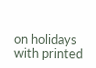on holidays with printed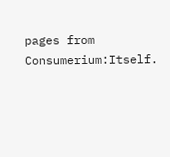pages from Consumerium:Itself.